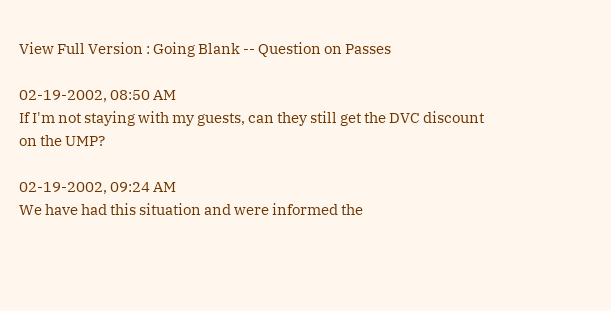View Full Version : Going Blank -- Question on Passes

02-19-2002, 08:50 AM
If I'm not staying with my guests, can they still get the DVC discount on the UMP?

02-19-2002, 09:24 AM
We have had this situation and were informed the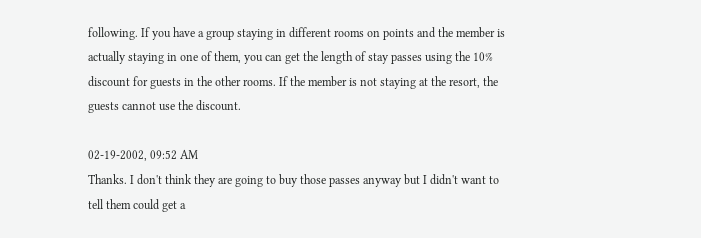following. If you have a group staying in different rooms on points and the member is actually staying in one of them, you can get the length of stay passes using the 10% discount for guests in the other rooms. If the member is not staying at the resort, the guests cannot use the discount.

02-19-2002, 09:52 AM
Thanks. I don't think they are going to buy those passes anyway but I didn't want to tell them could get a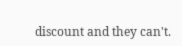discount and they can't.